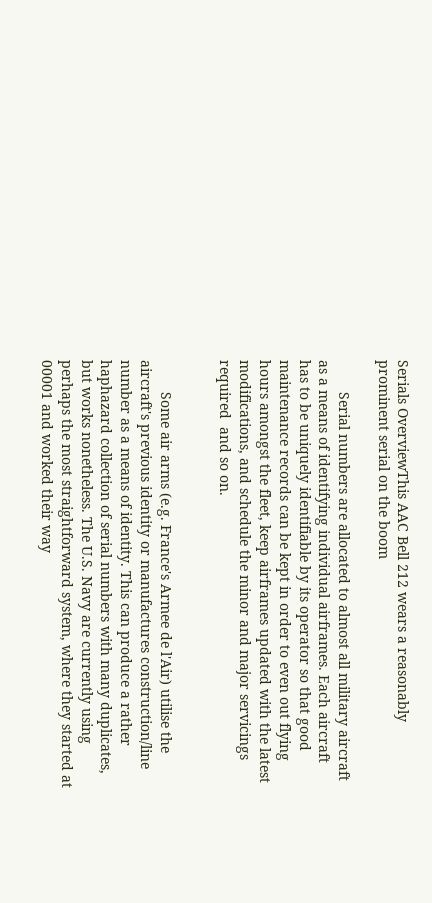Serials OverviewThis AAC Bell 212 wears a reasonably prominent serial on the boom

        Serial numbers are allocated to almost all military aircraft as a means of identifying individual airframes. Each aircraft has to be uniquely identifiable by its operator so that good maintenance records can be kept in order to even out flying hours amongst the fleet, keep airframes updated with the latest modifications, and schedule the minor and major servicings required  and so on.


        Some air arms (e.g. France's Armee de l'Air) utilise the aircraft's previous identity or manufactures construction/line number as a means of identity. This can produce a rather haphazard collection of serial numbers with many duplicates, but works nonetheless. The U.S. Navy are currently using perhaps the most straightforward system, where they started at 00001 and worked their way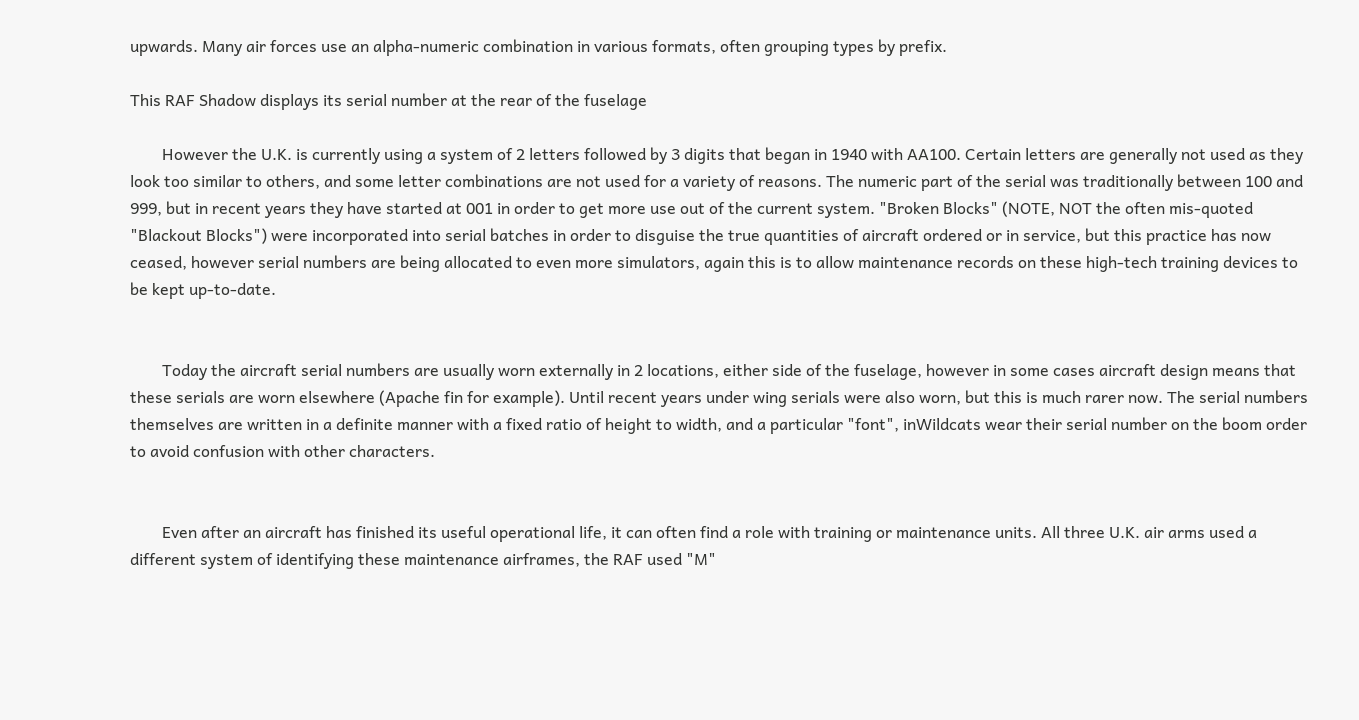upwards. Many air forces use an alpha-numeric combination in various formats, often grouping types by prefix.

This RAF Shadow displays its serial number at the rear of the fuselage

        However the U.K. is currently using a system of 2 letters followed by 3 digits that began in 1940 with AA100. Certain letters are generally not used as they look too similar to others, and some letter combinations are not used for a variety of reasons. The numeric part of the serial was traditionally between 100 and 999, but in recent years they have started at 001 in order to get more use out of the current system. "Broken Blocks" (NOTE, NOT the often mis-quoted "Blackout Blocks") were incorporated into serial batches in order to disguise the true quantities of aircraft ordered or in service, but this practice has now ceased, however serial numbers are being allocated to even more simulators, again this is to allow maintenance records on these high-tech training devices to be kept up-to-date.


        Today the aircraft serial numbers are usually worn externally in 2 locations, either side of the fuselage, however in some cases aircraft design means that these serials are worn elsewhere (Apache fin for example). Until recent years under wing serials were also worn, but this is much rarer now. The serial numbers themselves are written in a definite manner with a fixed ratio of height to width, and a particular "font", inWildcats wear their serial number on the boom order to avoid confusion with other characters.


        Even after an aircraft has finished its useful operational life, it can often find a role with training or maintenance units. All three U.K. air arms used a different system of identifying these maintenance airframes, the RAF used "M"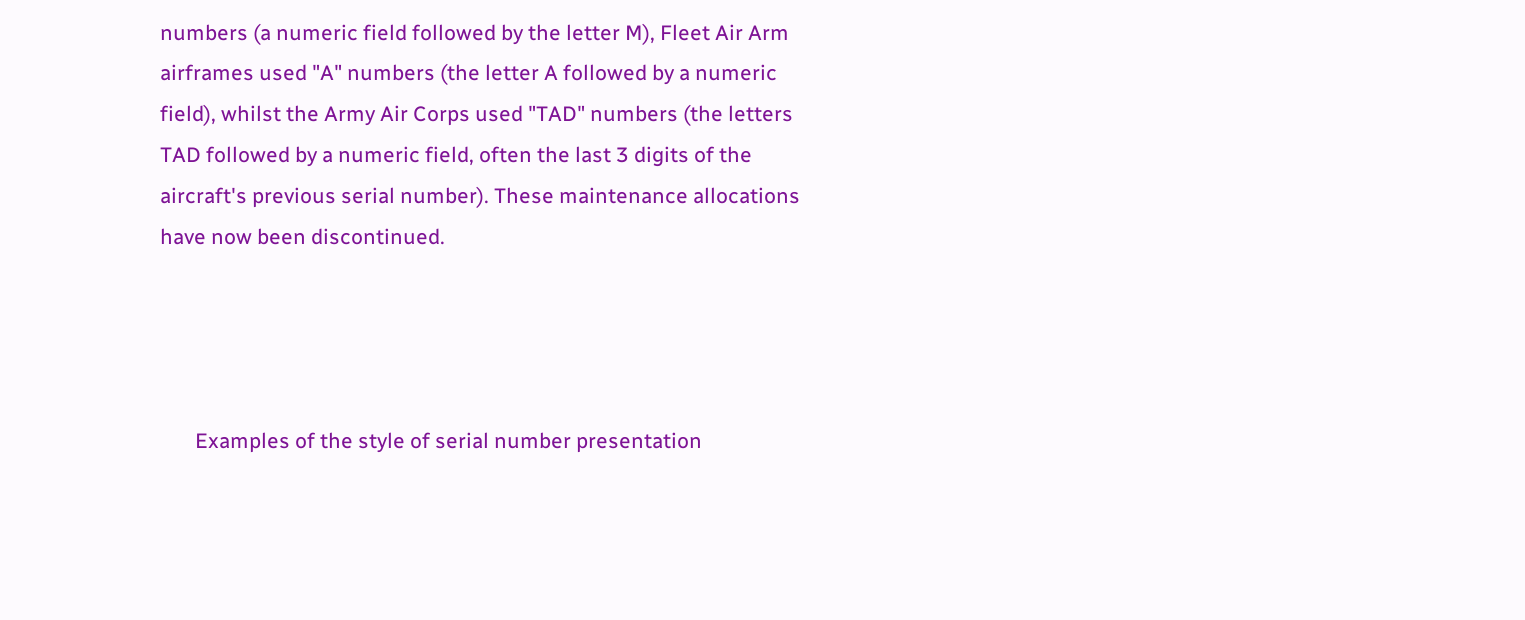numbers (a numeric field followed by the letter M), Fleet Air Arm airframes used "A" numbers (the letter A followed by a numeric field), whilst the Army Air Corps used "TAD" numbers (the letters TAD followed by a numeric field, often the last 3 digits of the aircraft's previous serial number). These maintenance allocations have now been discontinued.




       Examples of the style of serial number presentation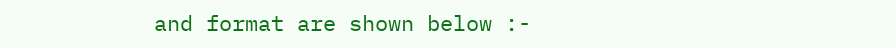and format are shown below :-